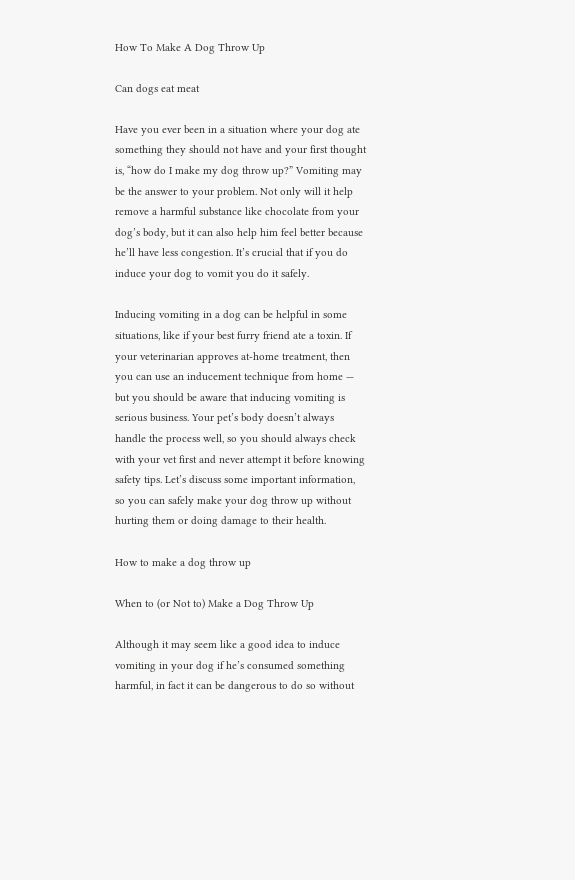How To Make A Dog Throw Up

Can dogs eat meat

Have you ever been in a situation where your dog ate something they should not have and your first thought is, “how do I make my dog throw up?” Vomiting may be the answer to your problem. Not only will it help remove a harmful substance like chocolate from your dog’s body, but it can also help him feel better because he’ll have less congestion. It’s crucial that if you do induce your dog to vomit you do it safely.

Inducing vomiting in a dog can be helpful in some situations, like if your best furry friend ate a toxin. If your veterinarian approves at-home treatment, then you can use an inducement technique from home — but you should be aware that inducing vomiting is serious business. Your pet’s body doesn’t always handle the process well, so you should always check with your vet first and never attempt it before knowing safety tips. Let’s discuss some important information, so you can safely make your dog throw up without hurting them or doing damage to their health.

How to make a dog throw up

When to (or Not to) Make a Dog Throw Up

Although it may seem like a good idea to induce vomiting in your dog if he’s consumed something harmful, in fact it can be dangerous to do so without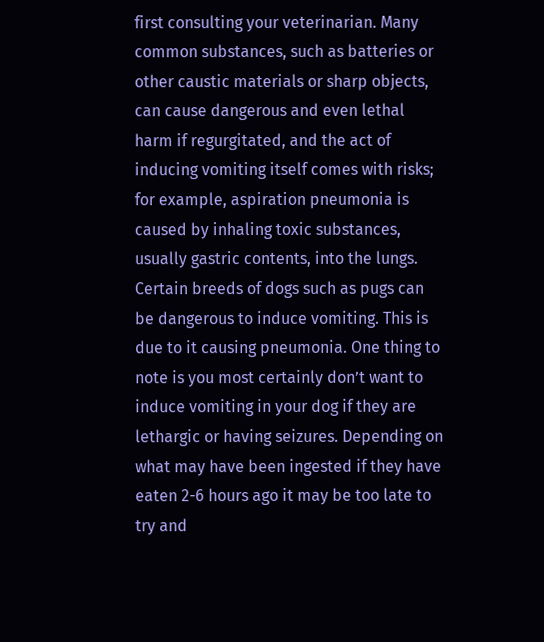first consulting your veterinarian. Many common substances, such as batteries or other caustic materials or sharp objects, can cause dangerous and even lethal harm if regurgitated, and the act of inducing vomiting itself comes with risks; for example, aspiration pneumonia is caused by inhaling toxic substances, usually gastric contents, into the lungs. Certain breeds of dogs such as pugs can be dangerous to induce vomiting. This is due to it causing pneumonia. One thing to note is you most certainly don’t want to induce vomiting in your dog if they are lethargic or having seizures. Depending on what may have been ingested if they have eaten 2-6 hours ago it may be too late to try and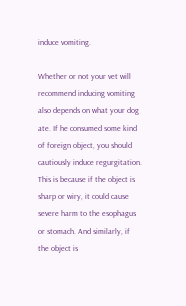induce vomiting.

Whether or not your vet will recommend inducing vomiting also depends on what your dog ate. If he consumed some kind of foreign object, you should cautiously induce regurgitation. This is because if the object is sharp or wiry, it could cause severe harm to the esophagus or stomach. And similarly, if the object is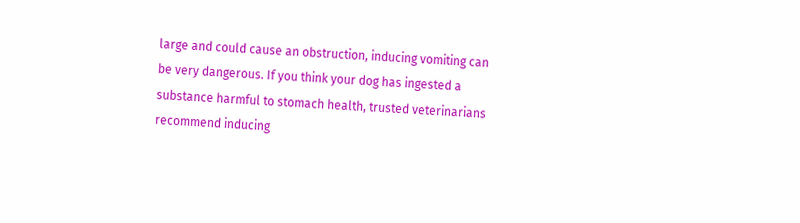large and could cause an obstruction, inducing vomiting can be very dangerous. If you think your dog has ingested a substance harmful to stomach health, trusted veterinarians recommend inducing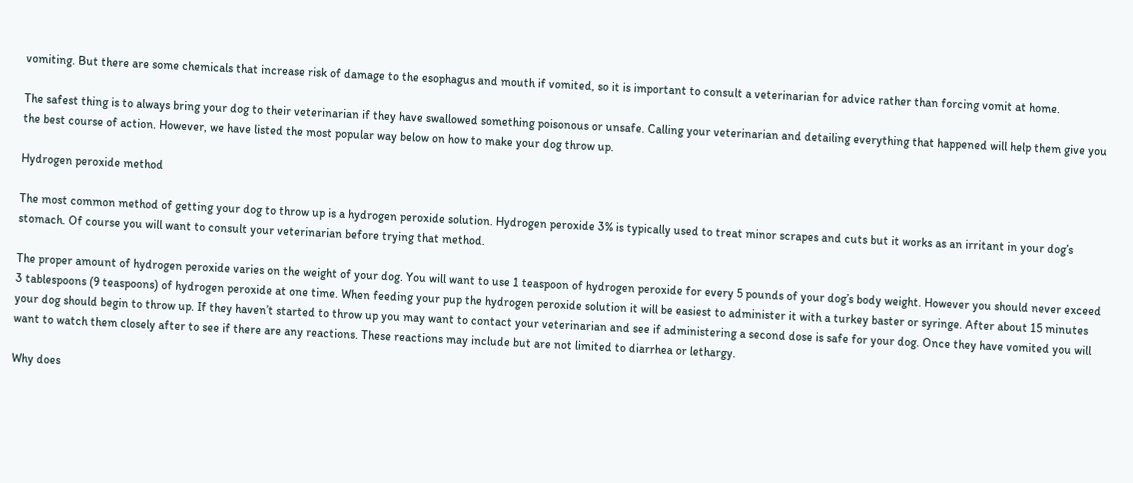vomiting. But there are some chemicals that increase risk of damage to the esophagus and mouth if vomited, so it is important to consult a veterinarian for advice rather than forcing vomit at home.

The safest thing is to always bring your dog to their veterinarian if they have swallowed something poisonous or unsafe. Calling your veterinarian and detailing everything that happened will help them give you the best course of action. However, we have listed the most popular way below on how to make your dog throw up.

Hydrogen peroxide method

The most common method of getting your dog to throw up is a hydrogen peroxide solution. Hydrogen peroxide 3% is typically used to treat minor scrapes and cuts but it works as an irritant in your dog’s stomach. Of course you will want to consult your veterinarian before trying that method.

The proper amount of hydrogen peroxide varies on the weight of your dog. You will want to use 1 teaspoon of hydrogen peroxide for every 5 pounds of your dog’s body weight. However you should never exceed 3 tablespoons (9 teaspoons) of hydrogen peroxide at one time. When feeding your pup the hydrogen peroxide solution it will be easiest to administer it with a turkey baster or syringe. After about 15 minutes your dog should begin to throw up. If they haven’t started to throw up you may want to contact your veterinarian and see if administering a second dose is safe for your dog. Once they have vomited you will want to watch them closely after to see if there are any reactions. These reactions may include but are not limited to diarrhea or lethargy.

Why does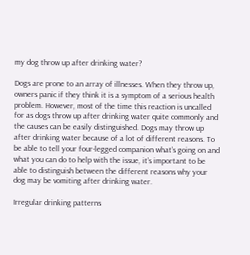my dog throw up after drinking water?

Dogs are prone to an array of illnesses. When they throw up, owners panic if they think it is a symptom of a serious health problem. However, most of the time this reaction is uncalled for as dogs throw up after drinking water quite commonly and the causes can be easily distinguished. Dogs may throw up after drinking water because of a lot of different reasons. To be able to tell your four-legged companion what’s going on and what you can do to help with the issue, it’s important to be able to distinguish between the different reasons why your dog may be vomiting after drinking water.

Irregular drinking patterns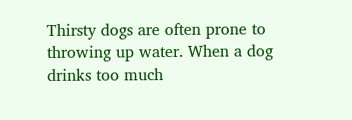Thirsty dogs are often prone to throwing up water. When a dog drinks too much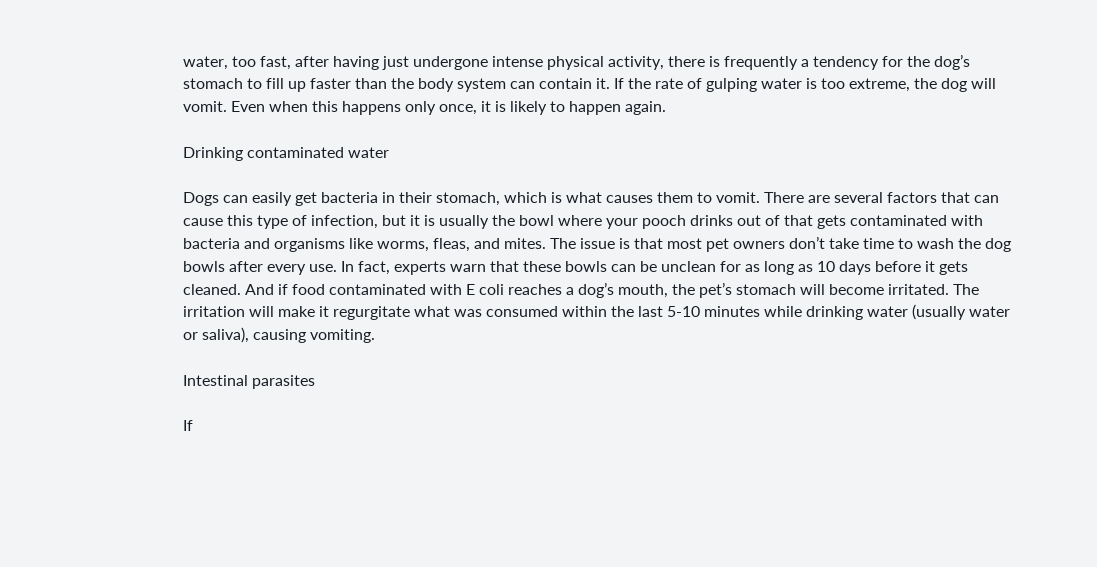water, too fast, after having just undergone intense physical activity, there is frequently a tendency for the dog’s stomach to fill up faster than the body system can contain it. If the rate of gulping water is too extreme, the dog will vomit. Even when this happens only once, it is likely to happen again.

Drinking contaminated water

Dogs can easily get bacteria in their stomach, which is what causes them to vomit. There are several factors that can cause this type of infection, but it is usually the bowl where your pooch drinks out of that gets contaminated with bacteria and organisms like worms, fleas, and mites. The issue is that most pet owners don’t take time to wash the dog bowls after every use. In fact, experts warn that these bowls can be unclean for as long as 10 days before it gets cleaned. And if food contaminated with E coli reaches a dog’s mouth, the pet’s stomach will become irritated. The irritation will make it regurgitate what was consumed within the last 5-10 minutes while drinking water (usually water or saliva), causing vomiting.

Intestinal parasites

If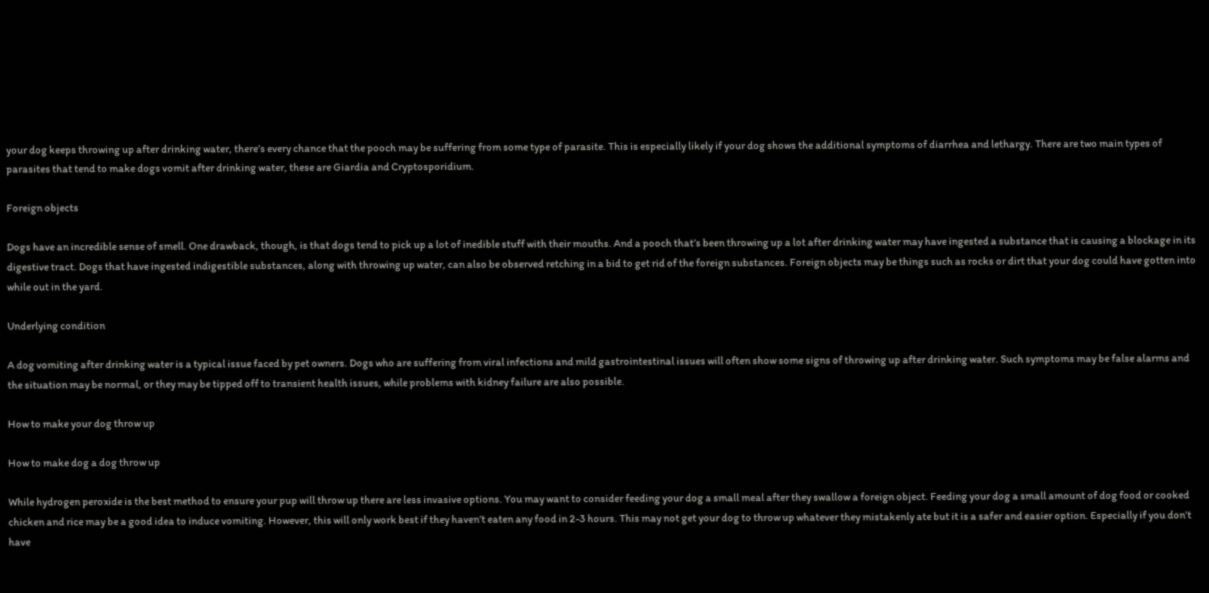your dog keeps throwing up after drinking water, there’s every chance that the pooch may be suffering from some type of parasite. This is especially likely if your dog shows the additional symptoms of diarrhea and lethargy. There are two main types of parasites that tend to make dogs vomit after drinking water, these are Giardia and Cryptosporidium.

Foreign objects

Dogs have an incredible sense of smell. One drawback, though, is that dogs tend to pick up a lot of inedible stuff with their mouths. And a pooch that’s been throwing up a lot after drinking water may have ingested a substance that is causing a blockage in its digestive tract. Dogs that have ingested indigestible substances, along with throwing up water, can also be observed retching in a bid to get rid of the foreign substances. Foreign objects may be things such as rocks or dirt that your dog could have gotten into while out in the yard.

Underlying condition

A dog vomiting after drinking water is a typical issue faced by pet owners. Dogs who are suffering from viral infections and mild gastrointestinal issues will often show some signs of throwing up after drinking water. Such symptoms may be false alarms and the situation may be normal, or they may be tipped off to transient health issues, while problems with kidney failure are also possible.

How to make your dog throw up

How to make dog a dog throw up

While hydrogen peroxide is the best method to ensure your pup will throw up there are less invasive options. You may want to consider feeding your dog a small meal after they swallow a foreign object. Feeding your dog a small amount of dog food or cooked chicken and rice may be a good idea to induce vomiting. However, this will only work best if they haven’t eaten any food in 2-3 hours. This may not get your dog to throw up whatever they mistakenly ate but it is a safer and easier option. Especially if you don’t have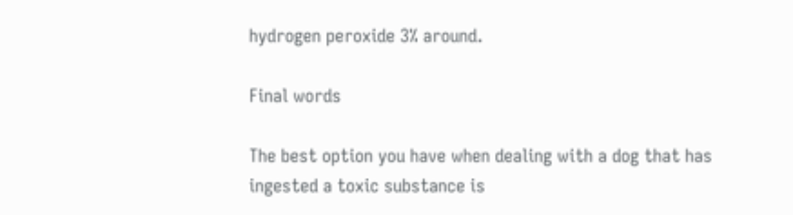hydrogen peroxide 3% around.

Final words

The best option you have when dealing with a dog that has ingested a toxic substance is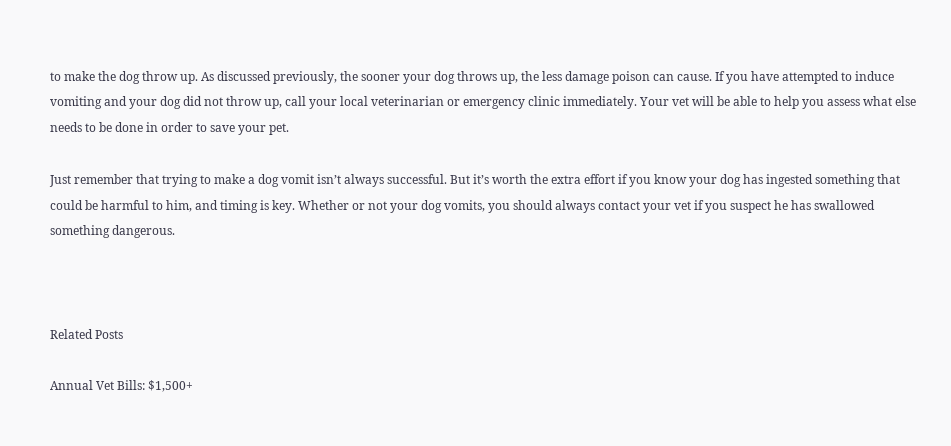to make the dog throw up. As discussed previously, the sooner your dog throws up, the less damage poison can cause. If you have attempted to induce vomiting and your dog did not throw up, call your local veterinarian or emergency clinic immediately. Your vet will be able to help you assess what else needs to be done in order to save your pet.

Just remember that trying to make a dog vomit isn’t always successful. But it’s worth the extra effort if you know your dog has ingested something that could be harmful to him, and timing is key. Whether or not your dog vomits, you should always contact your vet if you suspect he has swallowed something dangerous.



Related Posts

Annual Vet Bills: $1,500+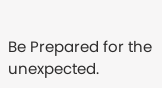Be Prepared for the unexpected.